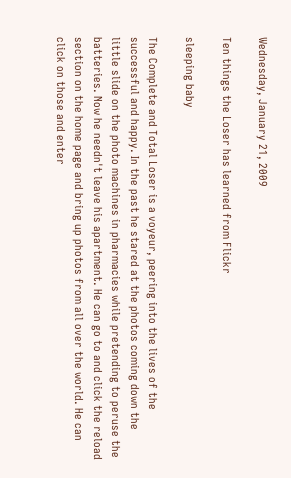Wednesday, January 21, 2009

Ten things the Loser has learned from Flickr

sleeping baby

The Complete and Total Loser is a voyeur, peering into the lives of the successful and happy. In the past he stared at the photos coming down the little slide on the photo machines in pharmacies while pretending to peruse the batteries. Now he needn't leave his apartment. He can go to and click the reload section on the home page and bring up photos from all over the world. He can click on those and enter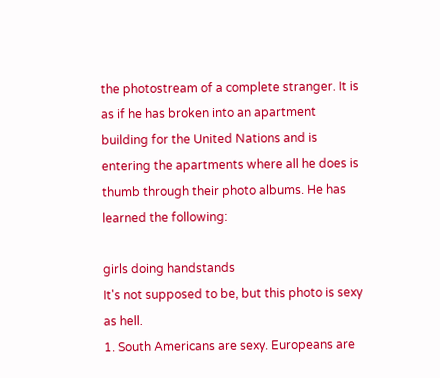the photostream of a complete stranger. It is as if he has broken into an apartment building for the United Nations and is entering the apartments where all he does is thumb through their photo albums. He has learned the following:

girls doing handstands
It's not supposed to be, but this photo is sexy as hell.
1. South Americans are sexy. Europeans are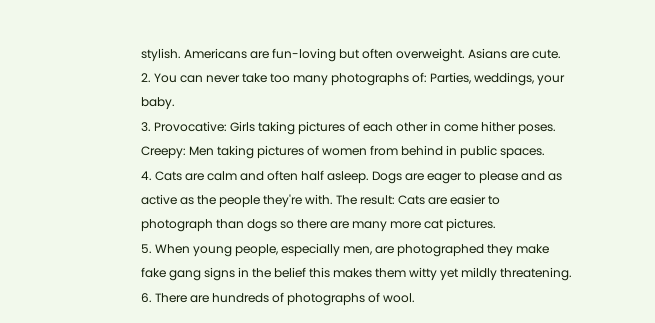stylish. Americans are fun-loving but often overweight. Asians are cute.
2. You can never take too many photographs of: Parties, weddings, your baby.
3. Provocative: Girls taking pictures of each other in come hither poses. Creepy: Men taking pictures of women from behind in public spaces.
4. Cats are calm and often half asleep. Dogs are eager to please and as active as the people they're with. The result: Cats are easier to photograph than dogs so there are many more cat pictures.
5. When young people, especially men, are photographed they make fake gang signs in the belief this makes them witty yet mildly threatening.
6. There are hundreds of photographs of wool.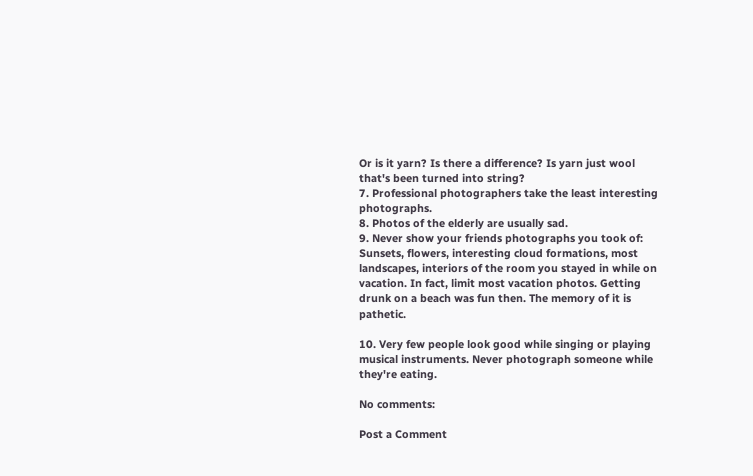Or is it yarn? Is there a difference? Is yarn just wool that's been turned into string?
7. Professional photographers take the least interesting photographs.
8. Photos of the elderly are usually sad.
9. Never show your friends photographs you took of: Sunsets, flowers, interesting cloud formations, most landscapes, interiors of the room you stayed in while on vacation. In fact, limit most vacation photos. Getting drunk on a beach was fun then. The memory of it is pathetic.

10. Very few people look good while singing or playing musical instruments. Never photograph someone while they're eating.

No comments:

Post a Comment